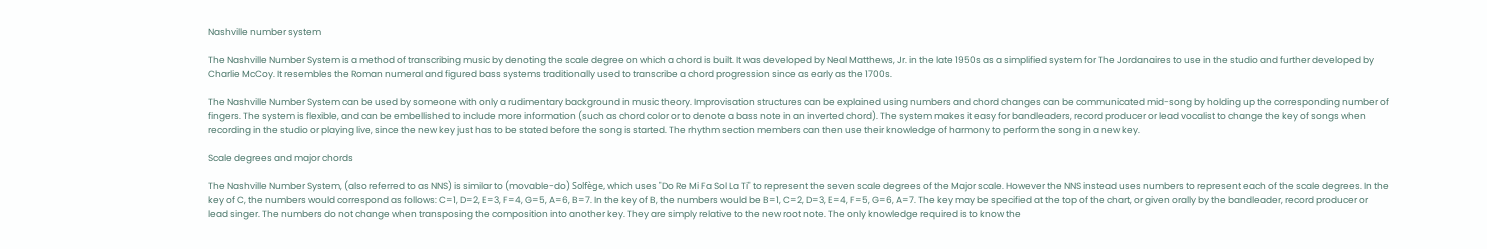Nashville number system

The Nashville Number System is a method of transcribing music by denoting the scale degree on which a chord is built. It was developed by Neal Matthews, Jr. in the late 1950s as a simplified system for The Jordanaires to use in the studio and further developed by Charlie McCoy. It resembles the Roman numeral and figured bass systems traditionally used to transcribe a chord progression since as early as the 1700s.

The Nashville Number System can be used by someone with only a rudimentary background in music theory. Improvisation structures can be explained using numbers and chord changes can be communicated mid-song by holding up the corresponding number of fingers. The system is flexible, and can be embellished to include more information (such as chord color or to denote a bass note in an inverted chord). The system makes it easy for bandleaders, record producer or lead vocalist to change the key of songs when recording in the studio or playing live, since the new key just has to be stated before the song is started. The rhythm section members can then use their knowledge of harmony to perform the song in a new key.

Scale degrees and major chords

The Nashville Number System, (also referred to as NNS) is similar to (movable-do) Solfège, which uses "Do Re Mi Fa Sol La Ti" to represent the seven scale degrees of the Major scale. However the NNS instead uses numbers to represent each of the scale degrees. In the key of C, the numbers would correspond as follows: C=1, D=2, E=3, F=4, G=5, A=6, B=7. In the key of B, the numbers would be B=1, C=2, D=3, E=4, F=5, G=6, A=7. The key may be specified at the top of the chart, or given orally by the bandleader, record producer or lead singer. The numbers do not change when transposing the composition into another key. They are simply relative to the new root note. The only knowledge required is to know the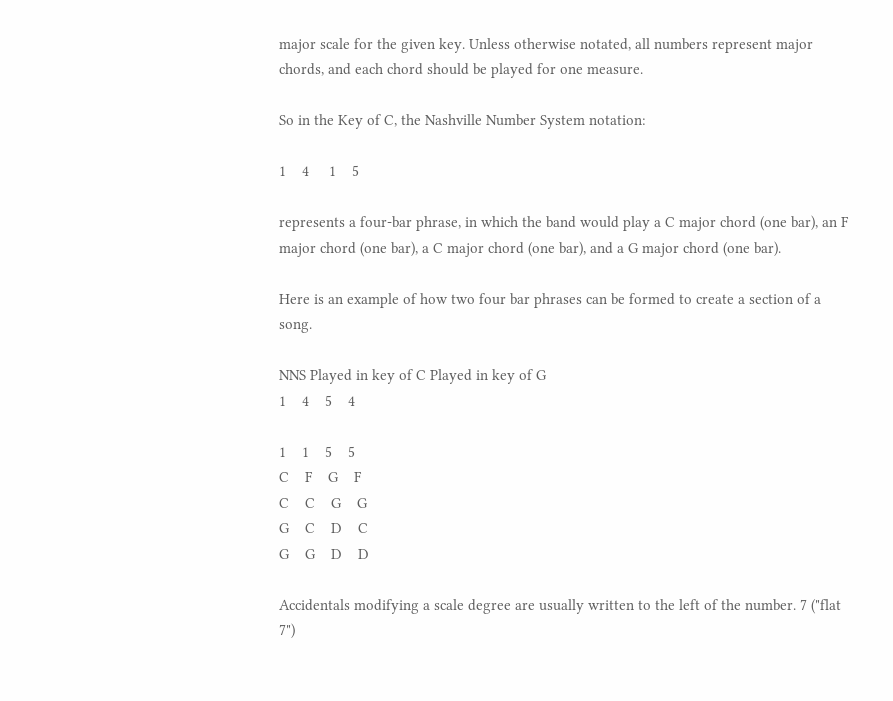major scale for the given key. Unless otherwise notated, all numbers represent major chords, and each chord should be played for one measure.

So in the Key of C, the Nashville Number System notation:

1    4     1    5

represents a four-bar phrase, in which the band would play a C major chord (one bar), an F major chord (one bar), a C major chord (one bar), and a G major chord (one bar).

Here is an example of how two four bar phrases can be formed to create a section of a song.

NNS Played in key of C Played in key of G
1    4    5    4

1    1    5    5
C    F    G    F
C    C    G    G
G    C    D    C
G    G    D    D

Accidentals modifying a scale degree are usually written to the left of the number. 7 ("flat 7")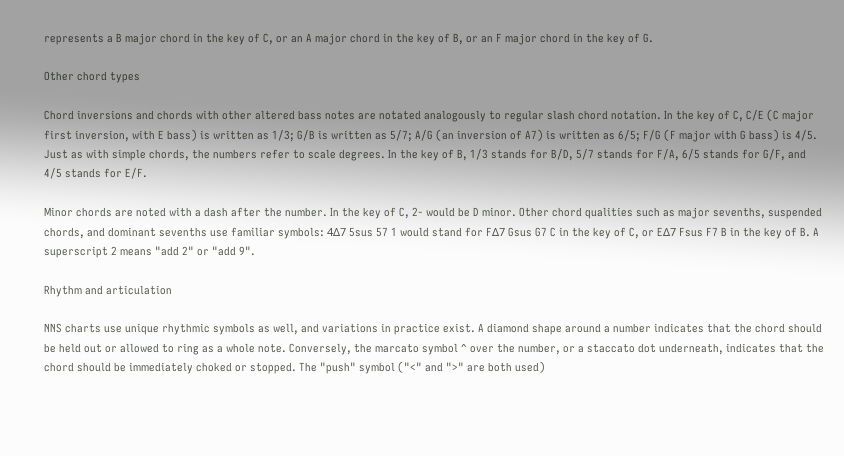represents a B major chord in the key of C, or an A major chord in the key of B, or an F major chord in the key of G.

Other chord types

Chord inversions and chords with other altered bass notes are notated analogously to regular slash chord notation. In the key of C, C/E (C major first inversion, with E bass) is written as 1/3; G/B is written as 5/7; A/G (an inversion of A7) is written as 6/5; F/G (F major with G bass) is 4/5. Just as with simple chords, the numbers refer to scale degrees. In the key of B, 1/3 stands for B/D, 5/7 stands for F/A, 6/5 stands for G/F, and 4/5 stands for E/F.

Minor chords are noted with a dash after the number. In the key of C, 2- would be D minor. Other chord qualities such as major sevenths, suspended chords, and dominant sevenths use familiar symbols: 4Δ7 5sus 57 1 would stand for FΔ7 Gsus G7 C in the key of C, or EΔ7 Fsus F7 B in the key of B. A superscript 2 means "add 2" or "add 9".

Rhythm and articulation

NNS charts use unique rhythmic symbols as well, and variations in practice exist. A diamond shape around a number indicates that the chord should be held out or allowed to ring as a whole note. Conversely, the marcato symbol ^ over the number, or a staccato dot underneath, indicates that the chord should be immediately choked or stopped. The "push" symbol ("<" and ">" are both used)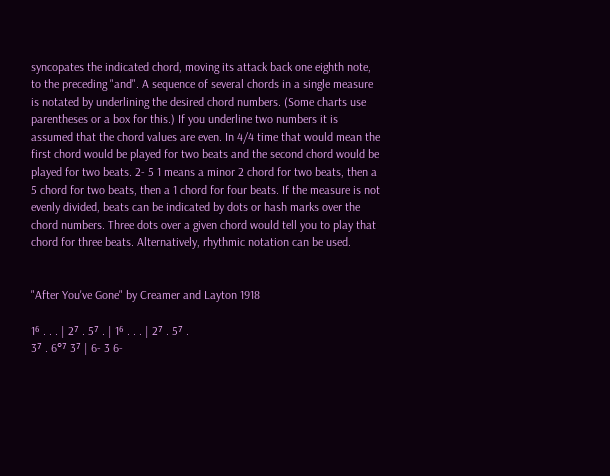syncopates the indicated chord, moving its attack back one eighth note, to the preceding "and". A sequence of several chords in a single measure is notated by underlining the desired chord numbers. (Some charts use parentheses or a box for this.) If you underline two numbers it is assumed that the chord values are even. In 4/4 time that would mean the first chord would be played for two beats and the second chord would be played for two beats. 2- 5 1 means a minor 2 chord for two beats, then a 5 chord for two beats, then a 1 chord for four beats. If the measure is not evenly divided, beats can be indicated by dots or hash marks over the chord numbers. Three dots over a given chord would tell you to play that chord for three beats. Alternatively, rhythmic notation can be used.


"After You've Gone" by Creamer and Layton 1918

1⁶ . . . | 2⁷ . 5⁷ . | 1⁶ . . . | 2⁷ . 5⁷ .
3⁷ . 6°⁷ 3⁷ | 6- 3 6-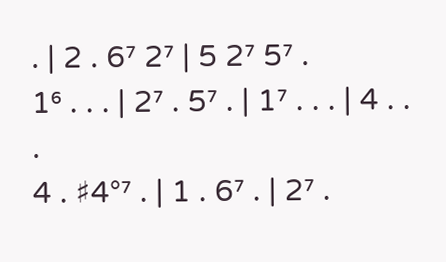. | 2 . 6⁷ 2⁷ | 5 2⁷ 5⁷ .
1⁶ . . . | 2⁷ . 5⁷ . | 1⁷ . . . | 4 . . .
4 . ♯4°⁷ . | 1 . 6⁷ . | 2⁷ .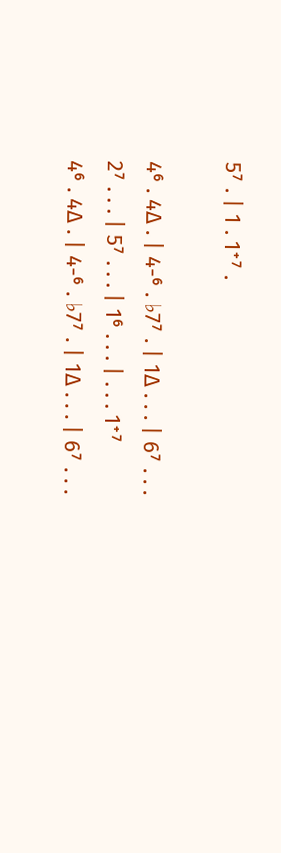5⁷ . | 1 . 1⁺⁷ .

4⁶ . 4Δ . | 4-⁶ . ♭7⁷ . | 1Δ . . . | 6⁷ . . .
2⁷ . . . | 5⁷ . . . | 1⁶ . . . | . . . 1⁺⁷
4⁶ . 4Δ . | 4-⁶ . ♭7⁷ . | 1Δ . . . | 6⁷ . . .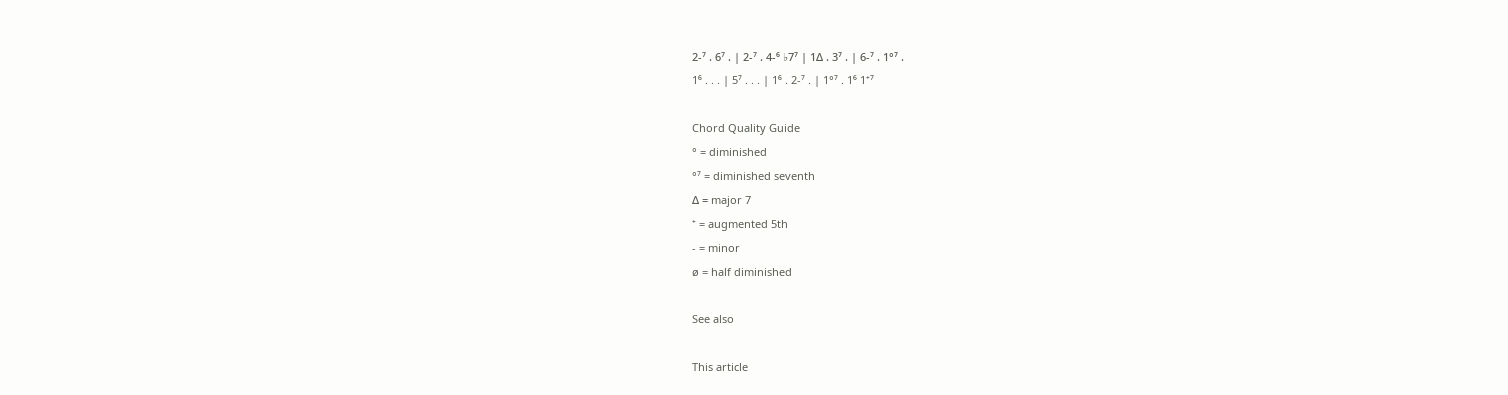2-⁷ . 6⁷ . | 2-⁷ . 4-⁶ ♭7⁷ | 1Δ . 3⁷ . | 6-⁷ . 1°⁷ .
1⁶ . . . | 5⁷ . . . | 1⁶ . 2-⁷ . | 1°⁷ . 1⁶ 1⁺⁷

Chord Quality Guide
° = diminished
°⁷ = diminished seventh
Δ = major 7
⁺ = augmented 5th
- = minor
ø = half diminished

See also

This article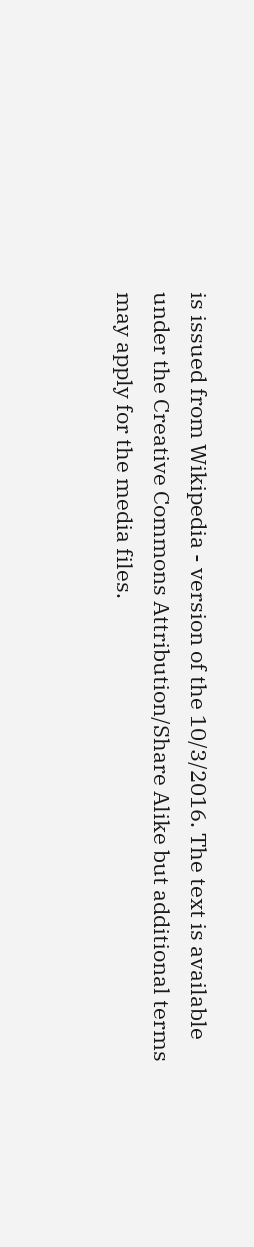is issued from Wikipedia - version of the 10/3/2016. The text is available under the Creative Commons Attribution/Share Alike but additional terms may apply for the media files.